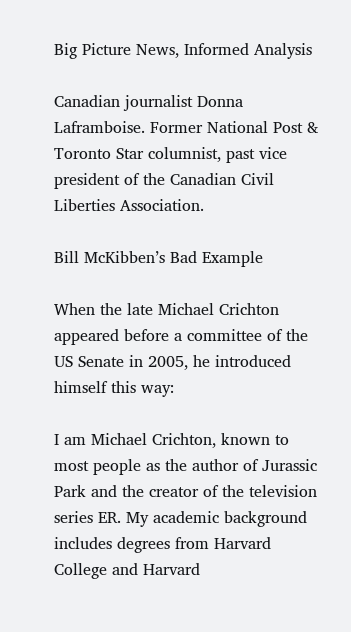Big Picture News, Informed Analysis

Canadian journalist Donna Laframboise. Former National Post & Toronto Star columnist, past vice president of the Canadian Civil Liberties Association.

Bill McKibben’s Bad Example

When the late Michael Crichton appeared before a committee of the US Senate in 2005, he introduced himself this way:

I am Michael Crichton, known to most people as the author of Jurassic Park and the creator of the television series ER. My academic background includes degrees from Harvard College and Harvard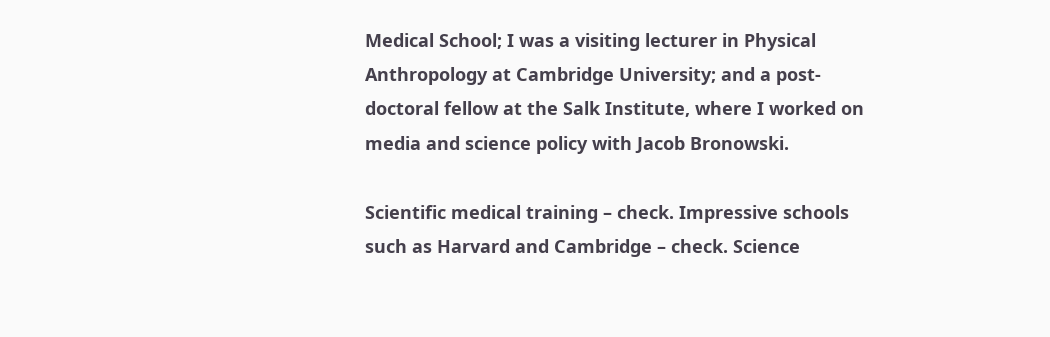Medical School; I was a visiting lecturer in Physical Anthropology at Cambridge University; and a post-doctoral fellow at the Salk Institute, where I worked on media and science policy with Jacob Bronowski.

Scientific medical training – check. Impressive schools such as Harvard and Cambridge – check. Science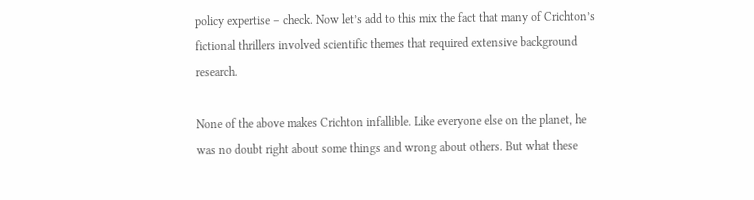policy expertise – check. Now let’s add to this mix the fact that many of Crichton’s fictional thrillers involved scientific themes that required extensive background research.

None of the above makes Crichton infallible. Like everyone else on the planet, he was no doubt right about some things and wrong about others. But what these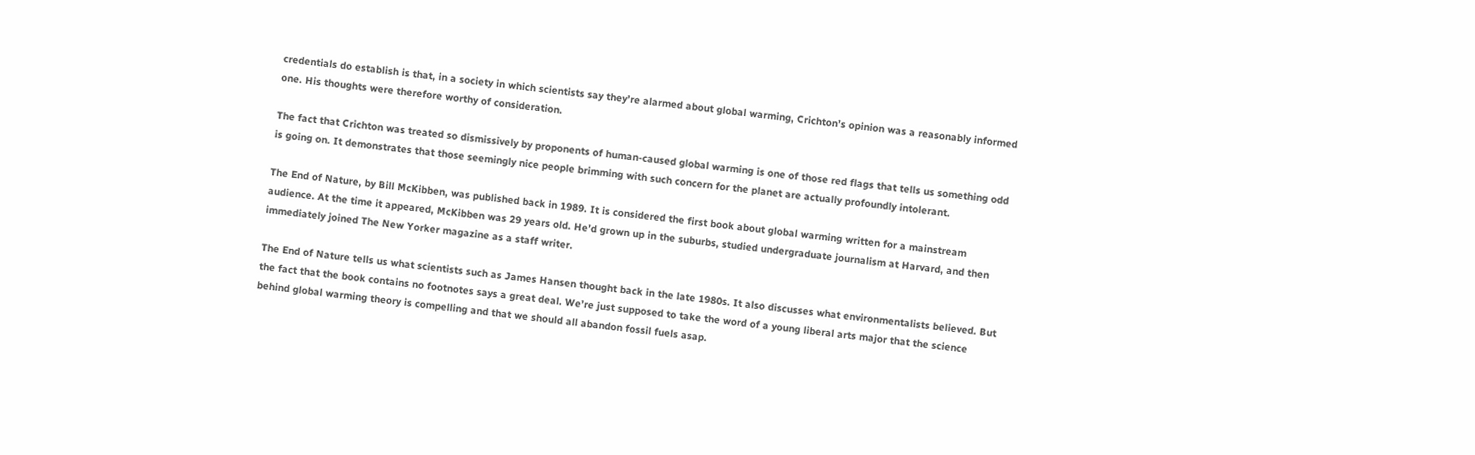credentials do establish is that, in a society in which scientists say they’re alarmed about global warming, Crichton’s opinion was a reasonably informed one. His thoughts were therefore worthy of consideration.

The fact that Crichton was treated so dismissively by proponents of human-caused global warming is one of those red flags that tells us something odd is going on. It demonstrates that those seemingly nice people brimming with such concern for the planet are actually profoundly intolerant.

The End of Nature, by Bill McKibben, was published back in 1989. It is considered the first book about global warming written for a mainstream audience. At the time it appeared, McKibben was 29 years old. He’d grown up in the suburbs, studied undergraduate journalism at Harvard, and then immediately joined The New Yorker magazine as a staff writer.

The End of Nature tells us what scientists such as James Hansen thought back in the late 1980s. It also discusses what environmentalists believed. But the fact that the book contains no footnotes says a great deal. We’re just supposed to take the word of a young liberal arts major that the science behind global warming theory is compelling and that we should all abandon fossil fuels asap.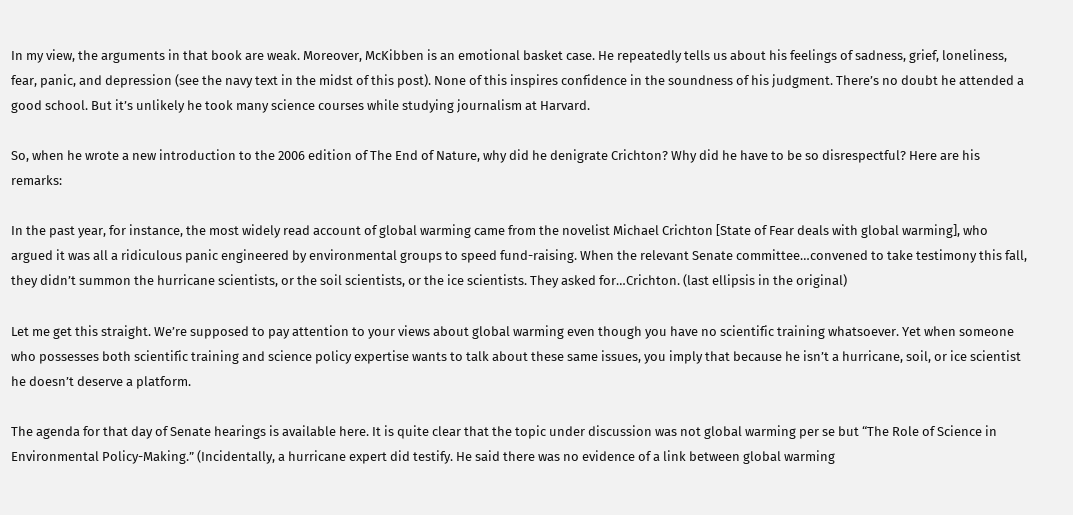In my view, the arguments in that book are weak. Moreover, McKibben is an emotional basket case. He repeatedly tells us about his feelings of sadness, grief, loneliness, fear, panic, and depression (see the navy text in the midst of this post). None of this inspires confidence in the soundness of his judgment. There’s no doubt he attended a good school. But it’s unlikely he took many science courses while studying journalism at Harvard.

So, when he wrote a new introduction to the 2006 edition of The End of Nature, why did he denigrate Crichton? Why did he have to be so disrespectful? Here are his remarks:

In the past year, for instance, the most widely read account of global warming came from the novelist Michael Crichton [State of Fear deals with global warming], who argued it was all a ridiculous panic engineered by environmental groups to speed fund-raising. When the relevant Senate committee…convened to take testimony this fall, they didn’t summon the hurricane scientists, or the soil scientists, or the ice scientists. They asked for…Crichton. (last ellipsis in the original)

Let me get this straight. We’re supposed to pay attention to your views about global warming even though you have no scientific training whatsoever. Yet when someone who possesses both scientific training and science policy expertise wants to talk about these same issues, you imply that because he isn’t a hurricane, soil, or ice scientist he doesn’t deserve a platform.

The agenda for that day of Senate hearings is available here. It is quite clear that the topic under discussion was not global warming per se but “The Role of Science in Environmental Policy-Making.” (Incidentally, a hurricane expert did testify. He said there was no evidence of a link between global warming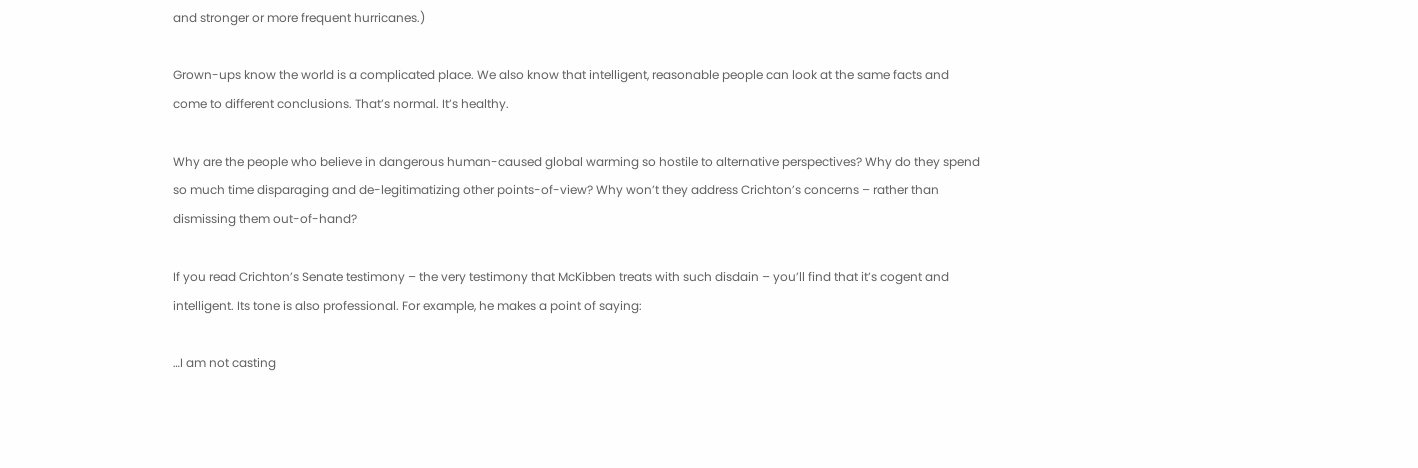and stronger or more frequent hurricanes.)

Grown-ups know the world is a complicated place. We also know that intelligent, reasonable people can look at the same facts and come to different conclusions. That’s normal. It’s healthy.

Why are the people who believe in dangerous human-caused global warming so hostile to alternative perspectives? Why do they spend so much time disparaging and de-legitimatizing other points-of-view? Why won’t they address Crichton’s concerns – rather than dismissing them out-of-hand?

If you read Crichton’s Senate testimony – the very testimony that McKibben treats with such disdain – you’ll find that it’s cogent and intelligent. Its tone is also professional. For example, he makes a point of saying:

…I am not casting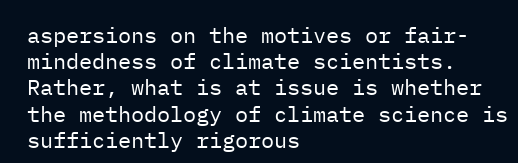aspersions on the motives or fair-mindedness of climate scientists. Rather, what is at issue is whether the methodology of climate science is sufficiently rigorous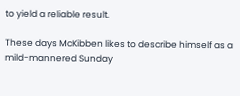to yield a reliable result.

These days McKibben likes to describe himself as a mild-mannered Sunday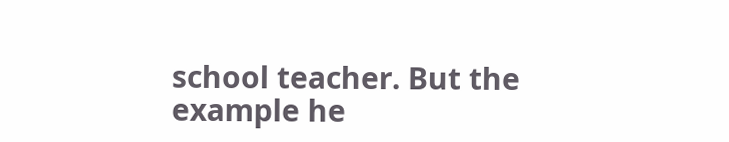school teacher. But the example he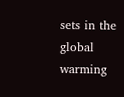sets in the global warming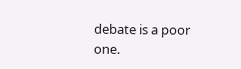debate is a poor one.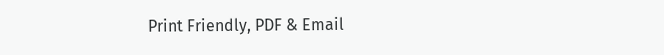Print Friendly, PDF & Email